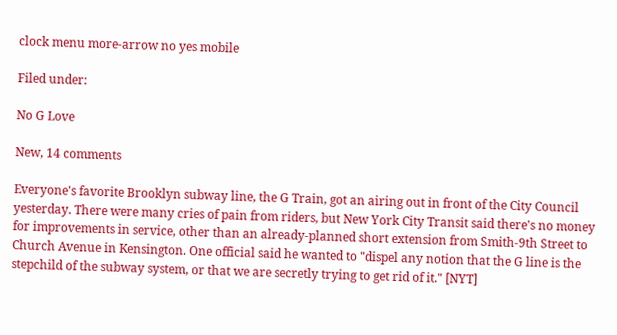clock menu more-arrow no yes mobile

Filed under:

No G Love

New, 14 comments

Everyone's favorite Brooklyn subway line, the G Train, got an airing out in front of the City Council yesterday. There were many cries of pain from riders, but New York City Transit said there's no money for improvements in service, other than an already-planned short extension from Smith-9th Street to Church Avenue in Kensington. One official said he wanted to "dispel any notion that the G line is the stepchild of the subway system, or that we are secretly trying to get rid of it." [NYT]